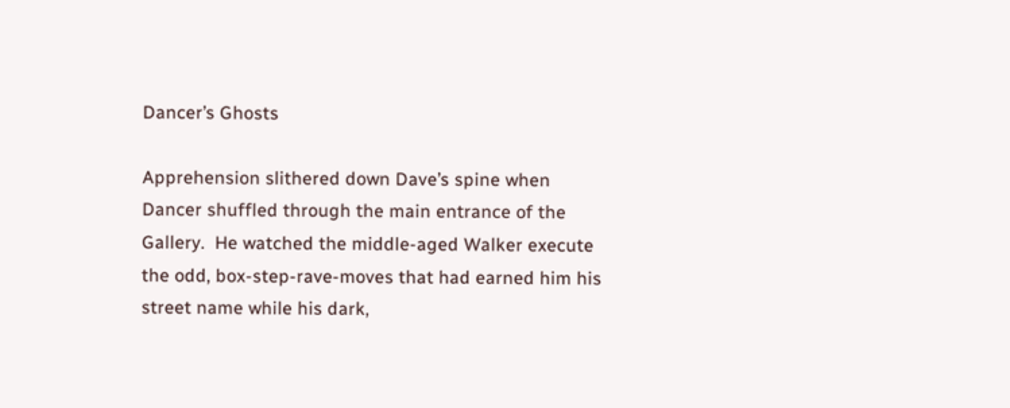Dancer’s Ghosts

Apprehension slithered down Dave’s spine when Dancer shuffled through the main entrance of the Gallery.  He watched the middle-aged Walker execute the odd, box-step-rave-moves that had earned him his street name while his dark,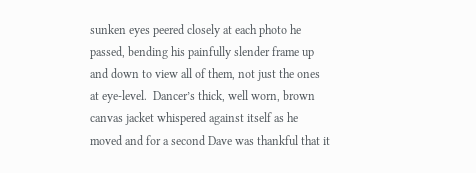sunken eyes peered closely at each photo he passed, bending his painfully slender frame up and down to view all of them, not just the ones at eye-level.  Dancer’s thick, well worn, brown canvas jacket whispered against itself as he moved and for a second Dave was thankful that it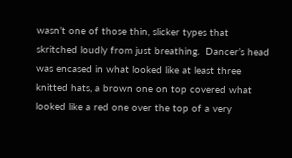wasn’t one of those thin, slicker types that skritched loudly from just breathing.  Dancer’s head was encased in what looked like at least three knitted hats, a brown one on top covered what looked like a red one over the top of a very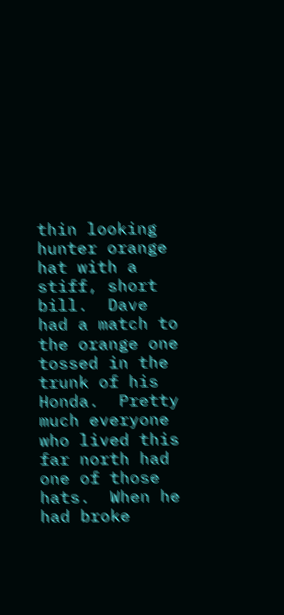thin looking hunter orange hat with a stiff, short bill.  Dave  had a match to the orange one tossed in the trunk of his Honda.  Pretty much everyone who lived this far north had one of those hats.  When he had broke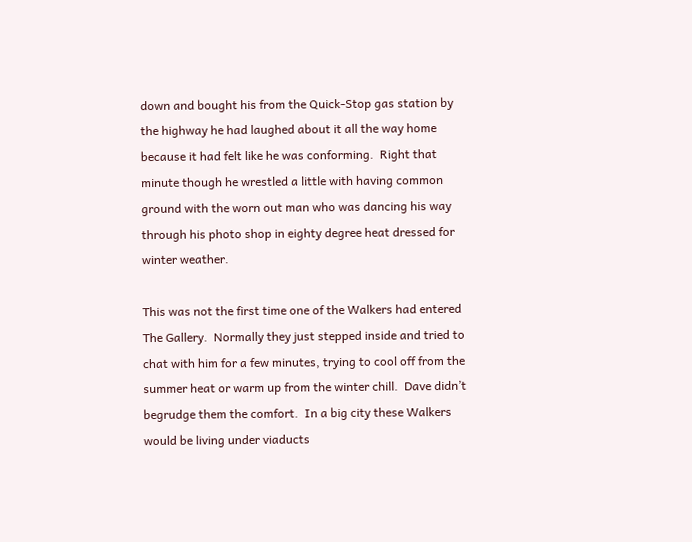down and bought his from the Quick-Stop gas station by the highway he had laughed about it all the way home because it had felt like he was conforming.  Right that minute though he wrestled a little with having common ground with the worn out man who was dancing his way through his photo shop in eighty degree heat dressed for winter weather.

This was not the first time one of the Walkers had entered The Gallery.  Normally they just stepped inside and tried to chat with him for a few minutes, trying to cool off from the summer heat or warm up from the winter chill.  Dave didn’t begrudge them the comfort.  In a big city these Walkers would be living under viaducts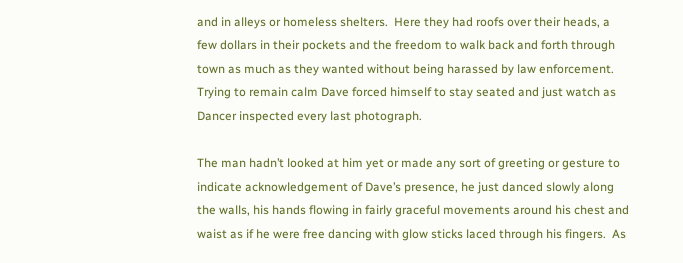and in alleys or homeless shelters.  Here they had roofs over their heads, a few dollars in their pockets and the freedom to walk back and forth through town as much as they wanted without being harassed by law enforcement.  Trying to remain calm Dave forced himself to stay seated and just watch as Dancer inspected every last photograph.

The man hadn’t looked at him yet or made any sort of greeting or gesture to indicate acknowledgement of Dave’s presence, he just danced slowly along the walls, his hands flowing in fairly graceful movements around his chest and waist as if he were free dancing with glow sticks laced through his fingers.  As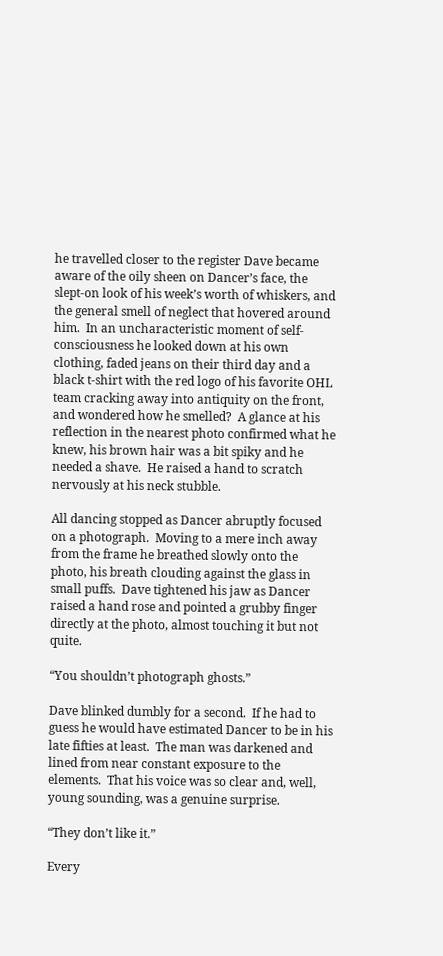he travelled closer to the register Dave became aware of the oily sheen on Dancer’s face, the slept-on look of his week’s worth of whiskers, and the general smell of neglect that hovered around him.  In an uncharacteristic moment of self-consciousness he looked down at his own clothing, faded jeans on their third day and a black t-shirt with the red logo of his favorite OHL team cracking away into antiquity on the front, and wondered how he smelled?  A glance at his reflection in the nearest photo confirmed what he knew, his brown hair was a bit spiky and he needed a shave.  He raised a hand to scratch nervously at his neck stubble.

All dancing stopped as Dancer abruptly focused on a photograph.  Moving to a mere inch away from the frame he breathed slowly onto the photo, his breath clouding against the glass in small puffs.  Dave tightened his jaw as Dancer raised a hand rose and pointed a grubby finger directly at the photo, almost touching it but not quite.

“You shouldn’t photograph ghosts.”

Dave blinked dumbly for a second.  If he had to guess he would have estimated Dancer to be in his late fifties at least.  The man was darkened and lined from near constant exposure to the elements.  That his voice was so clear and, well, young sounding, was a genuine surprise.

“They don’t like it.”

Every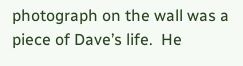photograph on the wall was a piece of Dave’s life.  He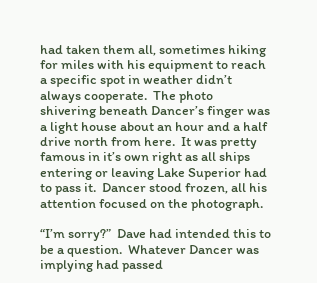had taken them all, sometimes hiking for miles with his equipment to reach a specific spot in weather didn’t always cooperate.  The photo shivering beneath Dancer’s finger was a light house about an hour and a half drive north from here.  It was pretty famous in it’s own right as all ships entering or leaving Lake Superior had to pass it.  Dancer stood frozen, all his attention focused on the photograph.

“I’m sorry?”  Dave had intended this to be a question.  Whatever Dancer was implying had passed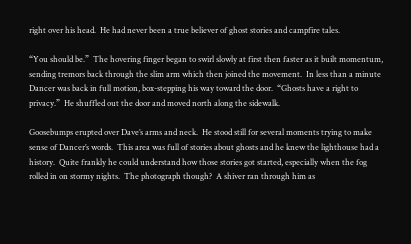right over his head.  He had never been a true believer of ghost stories and campfire tales.

“You should be.”  The hovering finger began to swirl slowly at first then faster as it built momentum, sending tremors back through the slim arm which then joined the movement.  In less than a minute Dancer was back in full motion, box-stepping his way toward the door.  “Ghosts have a right to privacy.”  He shuffled out the door and moved north along the sidewalk.

Goosebumps erupted over Dave’s arms and neck.  He stood still for several moments trying to make sense of Dancer’s words.  This area was full of stories about ghosts and he knew the lighthouse had a history.  Quite frankly he could understand how those stories got started, especially when the fog rolled in on stormy nights.  The photograph though?  A shiver ran through him as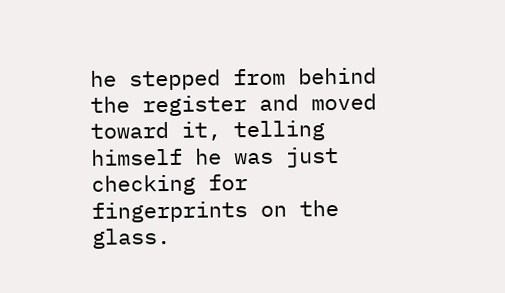he stepped from behind the register and moved toward it, telling himself he was just checking for fingerprints on the glass.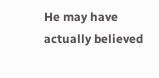He may have actually believed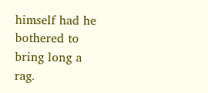himself had he bothered to bring long a rag.